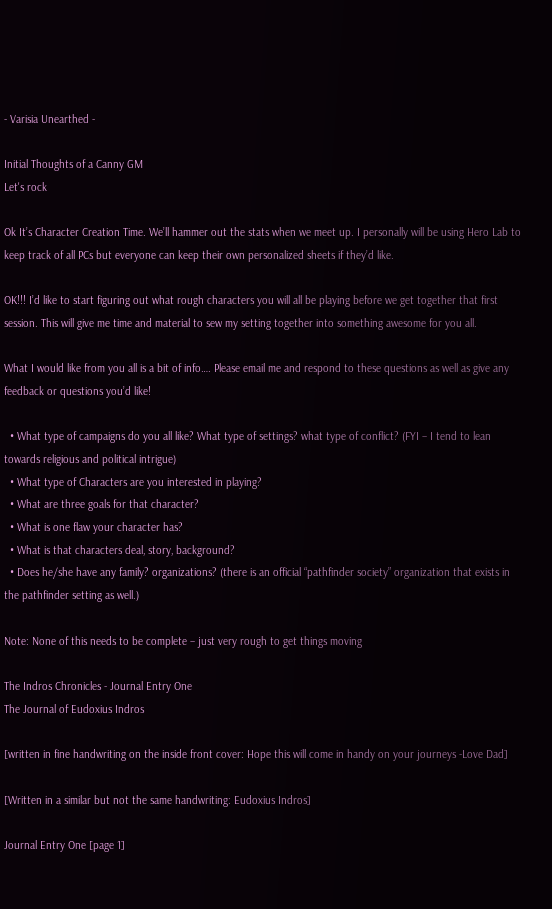- Varisia Unearthed -

Initial Thoughts of a Canny GM
Let's rock

Ok It’s Character Creation Time. We’ll hammer out the stats when we meet up. I personally will be using Hero Lab to keep track of all PCs but everyone can keep their own personalized sheets if they’d like.

OK!!! I’d like to start figuring out what rough characters you will all be playing before we get together that first session. This will give me time and material to sew my setting together into something awesome for you all.

What I would like from you all is a bit of info…. Please email me and respond to these questions as well as give any feedback or questions you’d like!

  • What type of campaigns do you all like? What type of settings? what type of conflict? (FYI – I tend to lean towards religious and political intrigue)
  • What type of Characters are you interested in playing?
  • What are three goals for that character?
  • What is one flaw your character has?
  • What is that characters deal, story, background?
  • Does he/she have any family? organizations? (there is an official “pathfinder society” organization that exists in the pathfinder setting as well.)

Note: None of this needs to be complete – just very rough to get things moving

The Indros Chronicles - Journal Entry One
The Journal of Eudoxius Indros

[written in fine handwriting on the inside front cover: Hope this will come in handy on your journeys -Love Dad]

[Written in a similar but not the same handwriting: Eudoxius Indros]

Journal Entry One [page 1]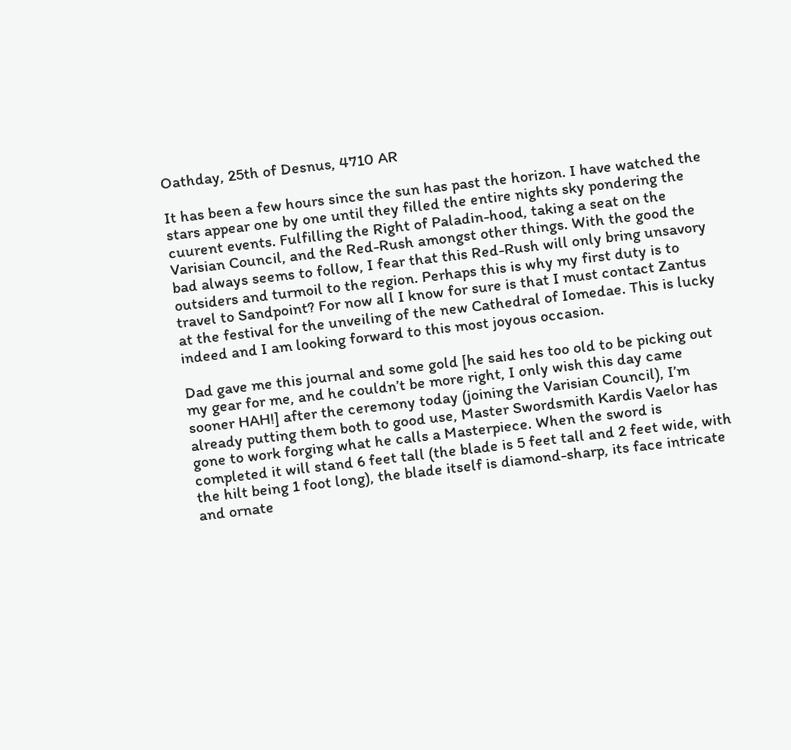Oathday, 25th of Desnus, 4710 AR

It has been a few hours since the sun has past the horizon. I have watched the stars appear one by one until they filled the entire nights sky pondering the cuurent events. Fulfilling the Right of Paladin-hood, taking a seat on the Varisian Council, and the Red-Rush amongst other things. With the good the bad always seems to follow, I fear that this Red-Rush will only bring unsavory outsiders and turmoil to the region. Perhaps this is why my first duty is to travel to Sandpoint? For now all I know for sure is that I must contact Zantus at the festival for the unveiling of the new Cathedral of Iomedae. This is lucky indeed and I am looking forward to this most joyous occasion.

Dad gave me this journal and some gold [he said hes too old to be picking out my gear for me, and he couldn’t be more right, I only wish this day came sooner HAH!] after the ceremony today (joining the Varisian Council), I’m already putting them both to good use, Master Swordsmith Kardis Vaelor has gone to work forging what he calls a Masterpiece. When the sword is completed it will stand 6 feet tall (the blade is 5 feet tall and 2 feet wide, with the hilt being 1 foot long), the blade itself is diamond-sharp, its face intricate and ornate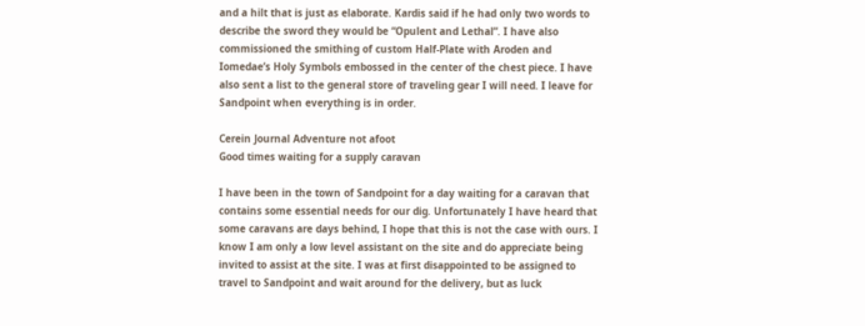and a hilt that is just as elaborate. Kardis said if he had only two words to describe the sword they would be “Opulent and Lethal”. I have also commissioned the smithing of custom Half-Plate with Aroden and Iomedae’s Holy Symbols embossed in the center of the chest piece. I have also sent a list to the general store of traveling gear I will need. I leave for Sandpoint when everything is in order.

Cerein Journal Adventure not afoot
Good times waiting for a supply caravan

I have been in the town of Sandpoint for a day waiting for a caravan that contains some essential needs for our dig. Unfortunately I have heard that some caravans are days behind, I hope that this is not the case with ours. I know I am only a low level assistant on the site and do appreciate being invited to assist at the site. I was at first disappointed to be assigned to travel to Sandpoint and wait around for the delivery, but as luck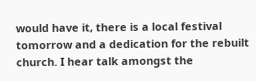would have it, there is a local festival tomorrow and a dedication for the rebuilt church. I hear talk amongst the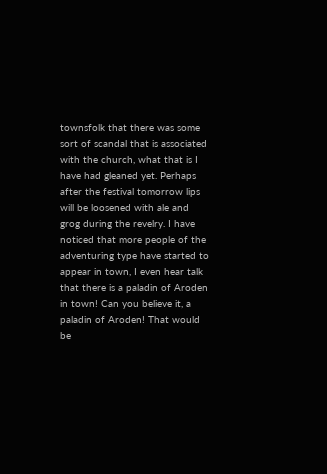townsfolk that there was some sort of scandal that is associated with the church, what that is I have had gleaned yet. Perhaps after the festival tomorrow lips will be loosened with ale and grog during the revelry. I have noticed that more people of the adventuring type have started to appear in town, I even hear talk that there is a paladin of Aroden in town! Can you believe it, a paladin of Aroden! That would be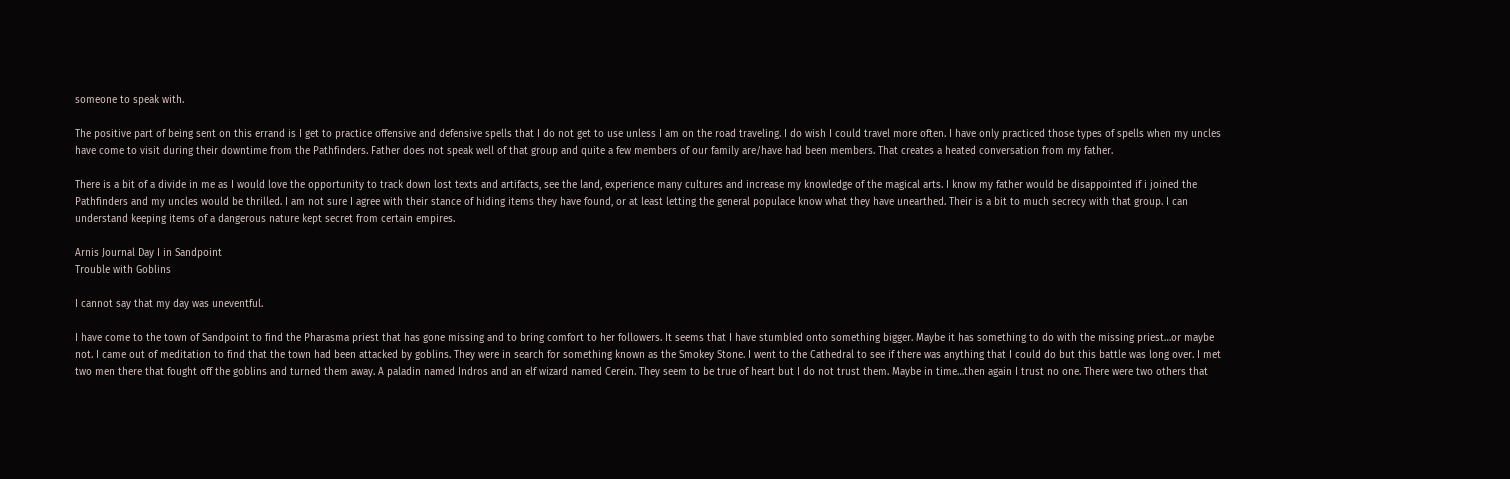someone to speak with.

The positive part of being sent on this errand is I get to practice offensive and defensive spells that I do not get to use unless I am on the road traveling. I do wish I could travel more often. I have only practiced those types of spells when my uncles have come to visit during their downtime from the Pathfinders. Father does not speak well of that group and quite a few members of our family are/have had been members. That creates a heated conversation from my father.

There is a bit of a divide in me as I would love the opportunity to track down lost texts and artifacts, see the land, experience many cultures and increase my knowledge of the magical arts. I know my father would be disappointed if i joined the Pathfinders and my uncles would be thrilled. I am not sure I agree with their stance of hiding items they have found, or at least letting the general populace know what they have unearthed. Their is a bit to much secrecy with that group. I can understand keeping items of a dangerous nature kept secret from certain empires.

Arnis Journal Day I in Sandpoint
Trouble with Goblins

I cannot say that my day was uneventful.

I have come to the town of Sandpoint to find the Pharasma priest that has gone missing and to bring comfort to her followers. It seems that I have stumbled onto something bigger. Maybe it has something to do with the missing priest…or maybe not. I came out of meditation to find that the town had been attacked by goblins. They were in search for something known as the Smokey Stone. I went to the Cathedral to see if there was anything that I could do but this battle was long over. I met two men there that fought off the goblins and turned them away. A paladin named Indros and an elf wizard named Cerein. They seem to be true of heart but I do not trust them. Maybe in time…then again I trust no one. There were two others that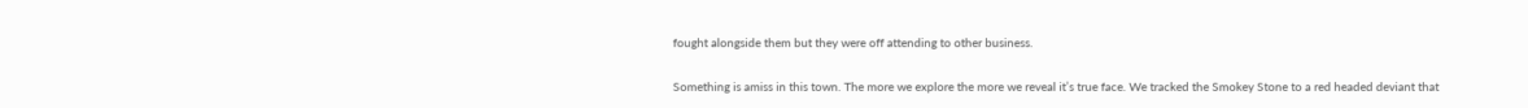fought alongside them but they were off attending to other business.

Something is amiss in this town. The more we explore the more we reveal it’s true face. We tracked the Smokey Stone to a red headed deviant that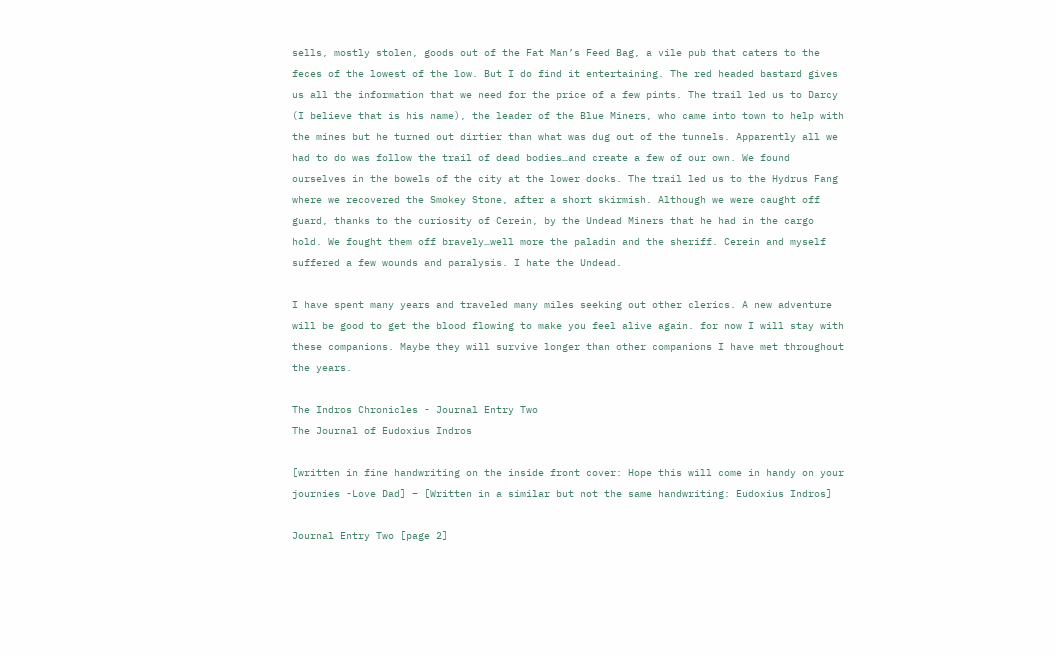sells, mostly stolen, goods out of the Fat Man’s Feed Bag, a vile pub that caters to the feces of the lowest of the low. But I do find it entertaining. The red headed bastard gives us all the information that we need for the price of a few pints. The trail led us to Darcy (I believe that is his name), the leader of the Blue Miners, who came into town to help with the mines but he turned out dirtier than what was dug out of the tunnels. Apparently all we had to do was follow the trail of dead bodies…and create a few of our own. We found ourselves in the bowels of the city at the lower docks. The trail led us to the Hydrus Fang where we recovered the Smokey Stone, after a short skirmish. Although we were caught off guard, thanks to the curiosity of Cerein, by the Undead Miners that he had in the cargo hold. We fought them off bravely…well more the paladin and the sheriff. Cerein and myself suffered a few wounds and paralysis. I hate the Undead.

I have spent many years and traveled many miles seeking out other clerics. A new adventure will be good to get the blood flowing to make you feel alive again. for now I will stay with these companions. Maybe they will survive longer than other companions I have met throughout the years.

The Indros Chronicles - Journal Entry Two
The Journal of Eudoxius Indros

[written in fine handwriting on the inside front cover: Hope this will come in handy on your journies -Love Dad] – [Written in a similar but not the same handwriting: Eudoxius Indros]

Journal Entry Two [page 2]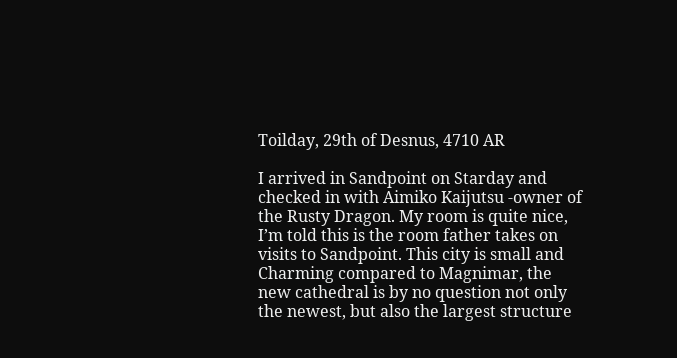Toilday, 29th of Desnus, 4710 AR

I arrived in Sandpoint on Starday and checked in with Aimiko Kaijutsu -owner of the Rusty Dragon. My room is quite nice, I’m told this is the room father takes on visits to Sandpoint. This city is small and Charming compared to Magnimar, the new cathedral is by no question not only the newest, but also the largest structure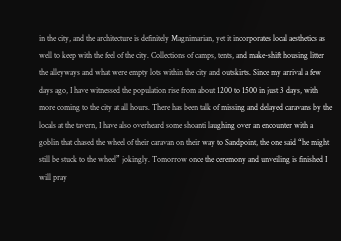in the city, and the architecture is definitely Magnimarian, yet it incorporates local aesthetics as well to keep with the feel of the city. Collections of camps, tents, and make-shift housing litter the alleyways and what were empty lots within the city and outskirts. Since my arrival a few days ago, I have witnessed the population rise from about 1200 to 1500 in just 3 days, with more coming to the city at all hours. There has been talk of missing and delayed caravans by the locals at the tavern, I have also overheard some shoanti laughing over an encounter with a goblin that chased the wheel of their caravan on their way to Sandpoint, the one said “he might still be stuck to the wheel” jokingly. Tomorrow once the ceremony and unveiling is finished I will pray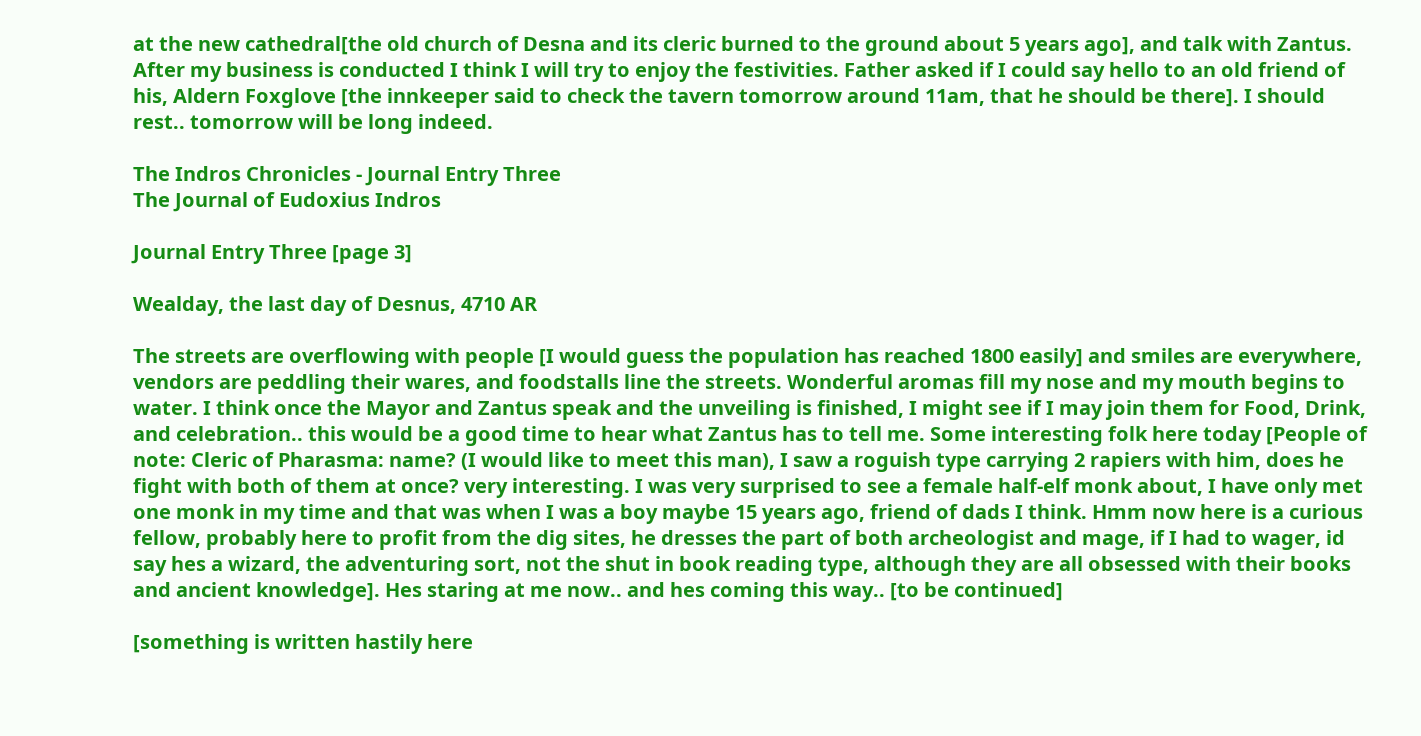at the new cathedral[the old church of Desna and its cleric burned to the ground about 5 years ago], and talk with Zantus. After my business is conducted I think I will try to enjoy the festivities. Father asked if I could say hello to an old friend of his, Aldern Foxglove [the innkeeper said to check the tavern tomorrow around 11am, that he should be there]. I should rest.. tomorrow will be long indeed.

The Indros Chronicles - Journal Entry Three
The Journal of Eudoxius Indros

Journal Entry Three [page 3]

Wealday, the last day of Desnus, 4710 AR

The streets are overflowing with people [I would guess the population has reached 1800 easily] and smiles are everywhere, vendors are peddling their wares, and foodstalls line the streets. Wonderful aromas fill my nose and my mouth begins to water. I think once the Mayor and Zantus speak and the unveiling is finished, I might see if I may join them for Food, Drink, and celebration.. this would be a good time to hear what Zantus has to tell me. Some interesting folk here today [People of note: Cleric of Pharasma: name? (I would like to meet this man), I saw a roguish type carrying 2 rapiers with him, does he fight with both of them at once? very interesting. I was very surprised to see a female half-elf monk about, I have only met one monk in my time and that was when I was a boy maybe 15 years ago, friend of dads I think. Hmm now here is a curious fellow, probably here to profit from the dig sites, he dresses the part of both archeologist and mage, if I had to wager, id say hes a wizard, the adventuring sort, not the shut in book reading type, although they are all obsessed with their books and ancient knowledge]. Hes staring at me now.. and hes coming this way.. [to be continued]

[something is written hastily here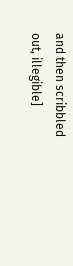and then scribbled out, illegible]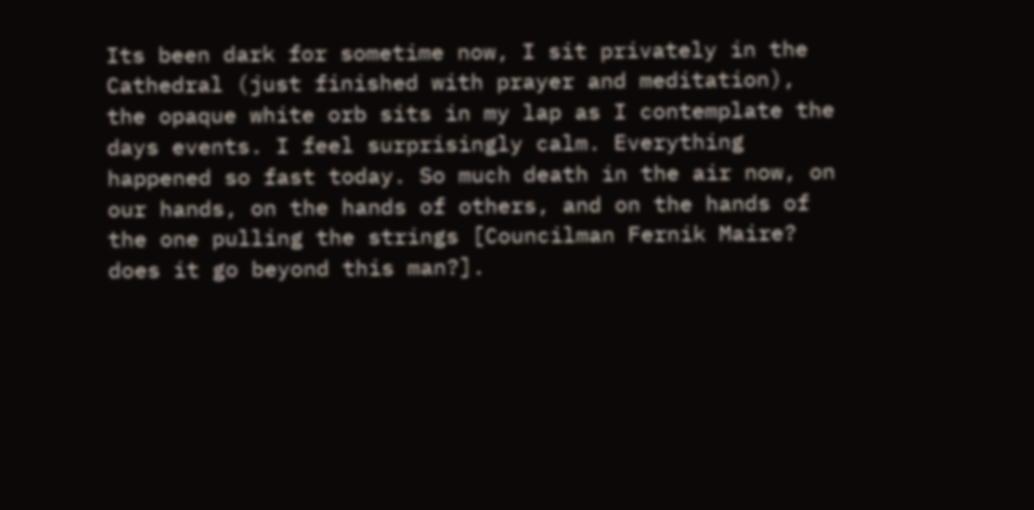Its been dark for sometime now, I sit privately in the Cathedral (just finished with prayer and meditation), the opaque white orb sits in my lap as I contemplate the days events. I feel surprisingly calm. Everything happened so fast today. So much death in the air now, on our hands, on the hands of others, and on the hands of the one pulling the strings [Councilman Fernik Maire? does it go beyond this man?].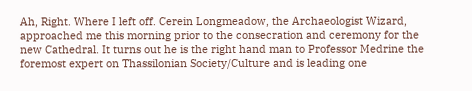Ah, Right. Where I left off. Cerein Longmeadow, the Archaeologist Wizard, approached me this morning prior to the consecration and ceremony for the new Cathedral. It turns out he is the right hand man to Professor Medrine the foremost expert on Thassilonian Society/Culture and is leading one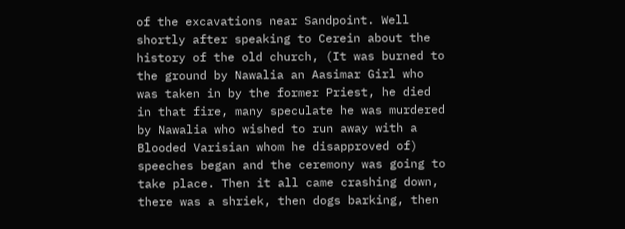of the excavations near Sandpoint. Well shortly after speaking to Cerein about the history of the old church, (It was burned to the ground by Nawalia an Aasimar Girl who was taken in by the former Priest, he died in that fire, many speculate he was murdered by Nawalia who wished to run away with a Blooded Varisian whom he disapproved of) speeches began and the ceremony was going to take place. Then it all came crashing down, there was a shriek, then dogs barking, then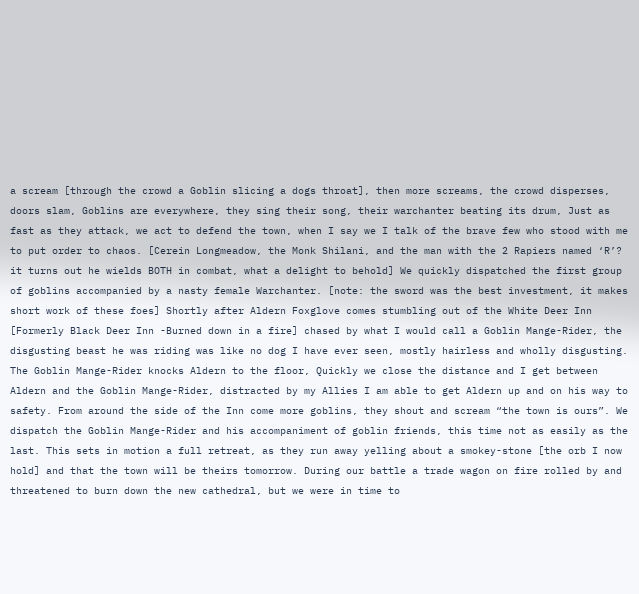a scream [through the crowd a Goblin slicing a dogs throat], then more screams, the crowd disperses, doors slam, Goblins are everywhere, they sing their song, their warchanter beating its drum, Just as fast as they attack, we act to defend the town, when I say we I talk of the brave few who stood with me to put order to chaos. [Cerein Longmeadow, the Monk Shilani, and the man with the 2 Rapiers named ‘R’? it turns out he wields BOTH in combat, what a delight to behold] We quickly dispatched the first group of goblins accompanied by a nasty female Warchanter. [note: the sword was the best investment, it makes short work of these foes] Shortly after Aldern Foxglove comes stumbling out of the White Deer Inn [Formerly Black Deer Inn -Burned down in a fire] chased by what I would call a Goblin Mange-Rider, the disgusting beast he was riding was like no dog I have ever seen, mostly hairless and wholly disgusting. The Goblin Mange-Rider knocks Aldern to the floor, Quickly we close the distance and I get between Aldern and the Goblin Mange-Rider, distracted by my Allies I am able to get Aldern up and on his way to safety. From around the side of the Inn come more goblins, they shout and scream “the town is ours”. We dispatch the Goblin Mange-Rider and his accompaniment of goblin friends, this time not as easily as the last. This sets in motion a full retreat, as they run away yelling about a smokey-stone [the orb I now hold] and that the town will be theirs tomorrow. During our battle a trade wagon on fire rolled by and threatened to burn down the new cathedral, but we were in time to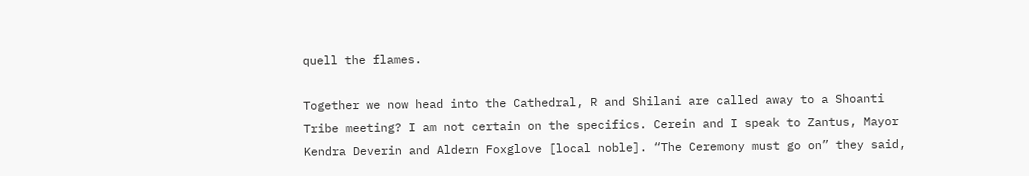quell the flames.

Together we now head into the Cathedral, R and Shilani are called away to a Shoanti Tribe meeting? I am not certain on the specifics. Cerein and I speak to Zantus, Mayor Kendra Deverin and Aldern Foxglove [local noble]. “The Ceremony must go on” they said,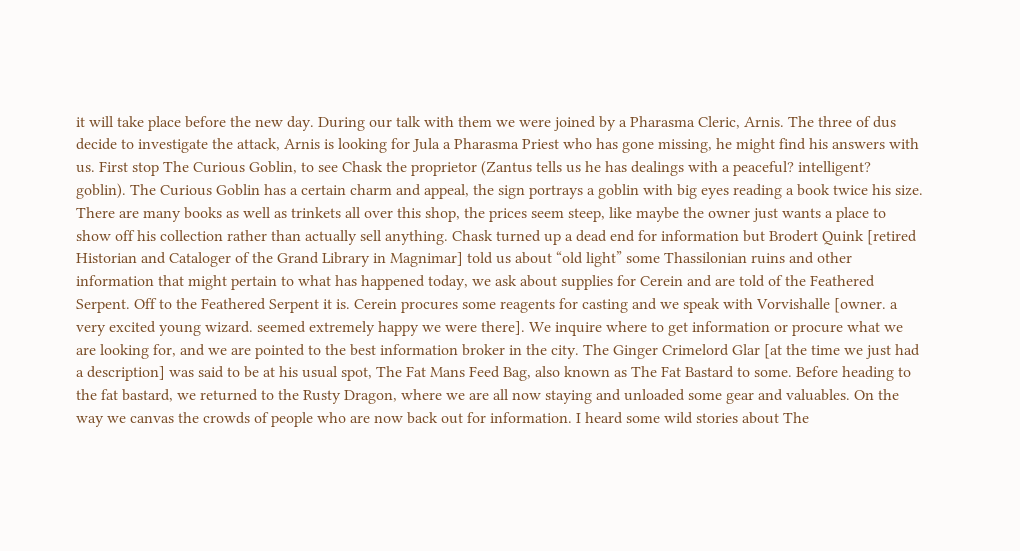it will take place before the new day. During our talk with them we were joined by a Pharasma Cleric, Arnis. The three of dus decide to investigate the attack, Arnis is looking for Jula a Pharasma Priest who has gone missing, he might find his answers with us. First stop The Curious Goblin, to see Chask the proprietor (Zantus tells us he has dealings with a peaceful? intelligent? goblin). The Curious Goblin has a certain charm and appeal, the sign portrays a goblin with big eyes reading a book twice his size. There are many books as well as trinkets all over this shop, the prices seem steep, like maybe the owner just wants a place to show off his collection rather than actually sell anything. Chask turned up a dead end for information but Brodert Quink [retired Historian and Cataloger of the Grand Library in Magnimar] told us about “old light” some Thassilonian ruins and other information that might pertain to what has happened today, we ask about supplies for Cerein and are told of the Feathered Serpent. Off to the Feathered Serpent it is. Cerein procures some reagents for casting and we speak with Vorvishalle [owner. a very excited young wizard. seemed extremely happy we were there]. We inquire where to get information or procure what we are looking for, and we are pointed to the best information broker in the city. The Ginger Crimelord Glar [at the time we just had a description] was said to be at his usual spot, The Fat Mans Feed Bag, also known as The Fat Bastard to some. Before heading to the fat bastard, we returned to the Rusty Dragon, where we are all now staying and unloaded some gear and valuables. On the way we canvas the crowds of people who are now back out for information. I heard some wild stories about The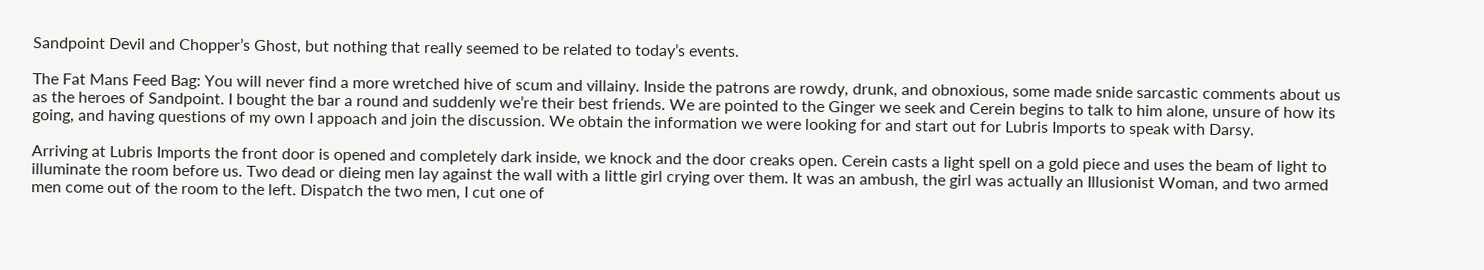Sandpoint Devil and Chopper’s Ghost, but nothing that really seemed to be related to today’s events.

The Fat Mans Feed Bag: You will never find a more wretched hive of scum and villainy. Inside the patrons are rowdy, drunk, and obnoxious, some made snide sarcastic comments about us as the heroes of Sandpoint. I bought the bar a round and suddenly we’re their best friends. We are pointed to the Ginger we seek and Cerein begins to talk to him alone, unsure of how its going, and having questions of my own I appoach and join the discussion. We obtain the information we were looking for and start out for Lubris Imports to speak with Darsy.

Arriving at Lubris Imports the front door is opened and completely dark inside, we knock and the door creaks open. Cerein casts a light spell on a gold piece and uses the beam of light to illuminate the room before us. Two dead or dieing men lay against the wall with a little girl crying over them. It was an ambush, the girl was actually an Illusionist Woman, and two armed men come out of the room to the left. Dispatch the two men, I cut one of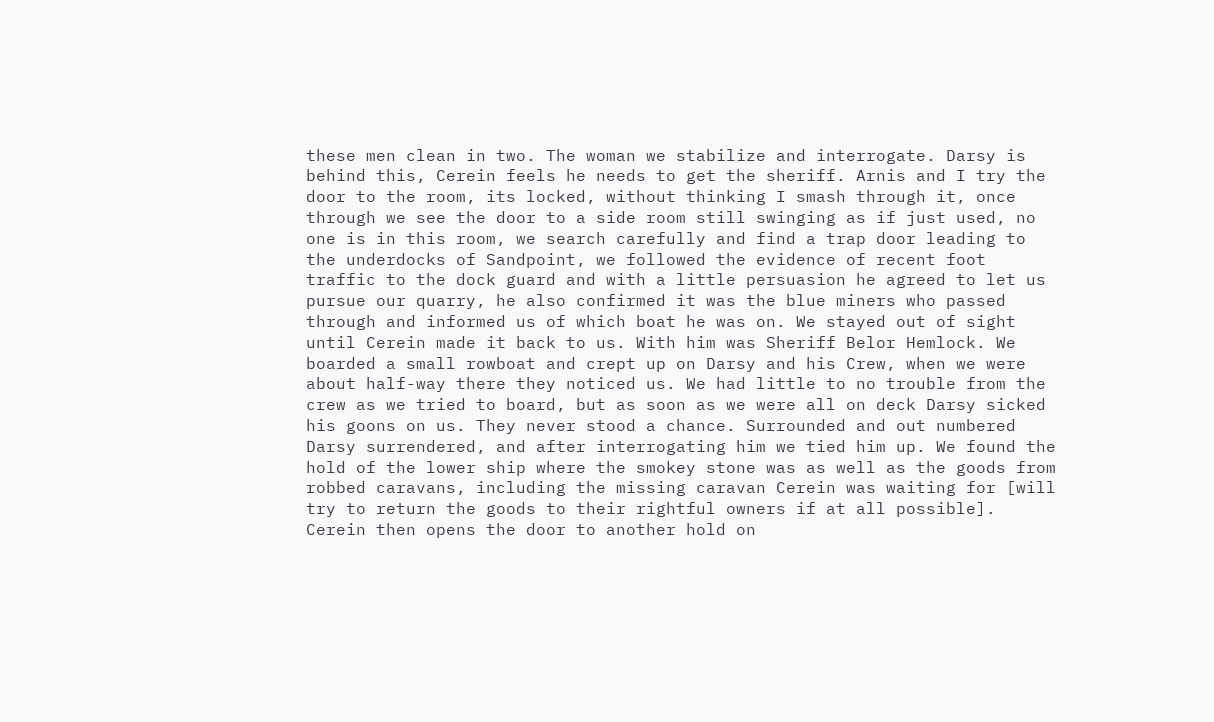these men clean in two. The woman we stabilize and interrogate. Darsy is behind this, Cerein feels he needs to get the sheriff. Arnis and I try the door to the room, its locked, without thinking I smash through it, once through we see the door to a side room still swinging as if just used, no one is in this room, we search carefully and find a trap door leading to the underdocks of Sandpoint, we followed the evidence of recent foot traffic to the dock guard and with a little persuasion he agreed to let us pursue our quarry, he also confirmed it was the blue miners who passed through and informed us of which boat he was on. We stayed out of sight until Cerein made it back to us. With him was Sheriff Belor Hemlock. We boarded a small rowboat and crept up on Darsy and his Crew, when we were about half-way there they noticed us. We had little to no trouble from the crew as we tried to board, but as soon as we were all on deck Darsy sicked his goons on us. They never stood a chance. Surrounded and out numbered Darsy surrendered, and after interrogating him we tied him up. We found the hold of the lower ship where the smokey stone was as well as the goods from robbed caravans, including the missing caravan Cerein was waiting for [will try to return the goods to their rightful owners if at all possible]. Cerein then opens the door to another hold on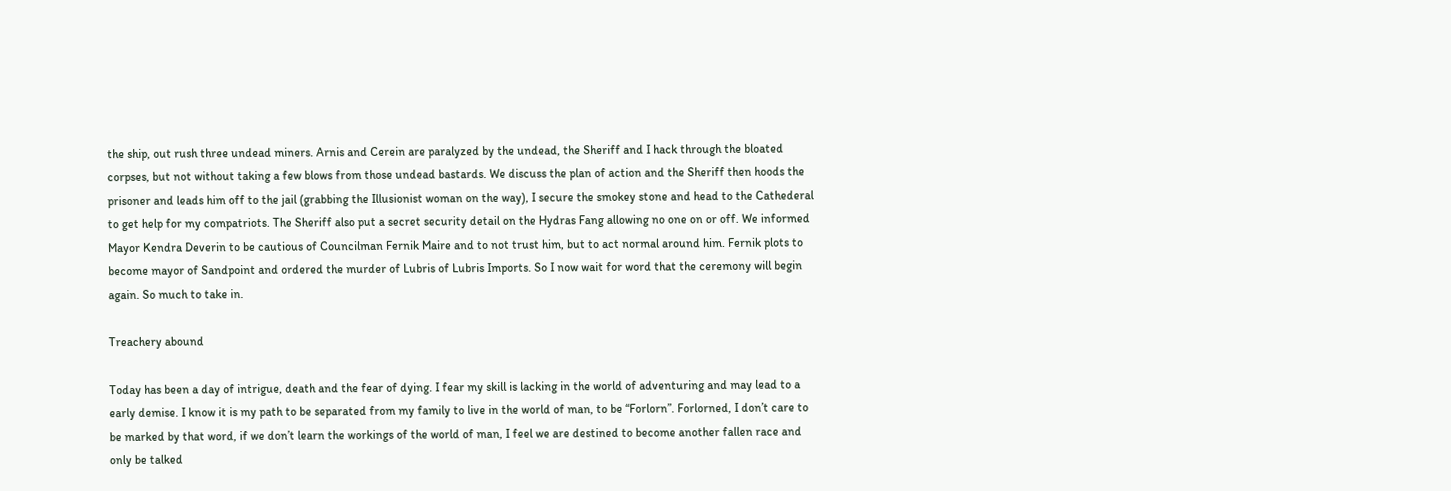the ship, out rush three undead miners. Arnis and Cerein are paralyzed by the undead, the Sheriff and I hack through the bloated corpses, but not without taking a few blows from those undead bastards. We discuss the plan of action and the Sheriff then hoods the prisoner and leads him off to the jail (grabbing the Illusionist woman on the way), I secure the smokey stone and head to the Cathederal to get help for my compatriots. The Sheriff also put a secret security detail on the Hydras Fang allowing no one on or off. We informed Mayor Kendra Deverin to be cautious of Councilman Fernik Maire and to not trust him, but to act normal around him. Fernik plots to become mayor of Sandpoint and ordered the murder of Lubris of Lubris Imports. So I now wait for word that the ceremony will begin again. So much to take in.

Treachery abound

Today has been a day of intrigue, death and the fear of dying. I fear my skill is lacking in the world of adventuring and may lead to a early demise. I know it is my path to be separated from my family to live in the world of man, to be “Forlorn”. Forlorned, I don’t care to be marked by that word, if we don’t learn the workings of the world of man, I feel we are destined to become another fallen race and only be talked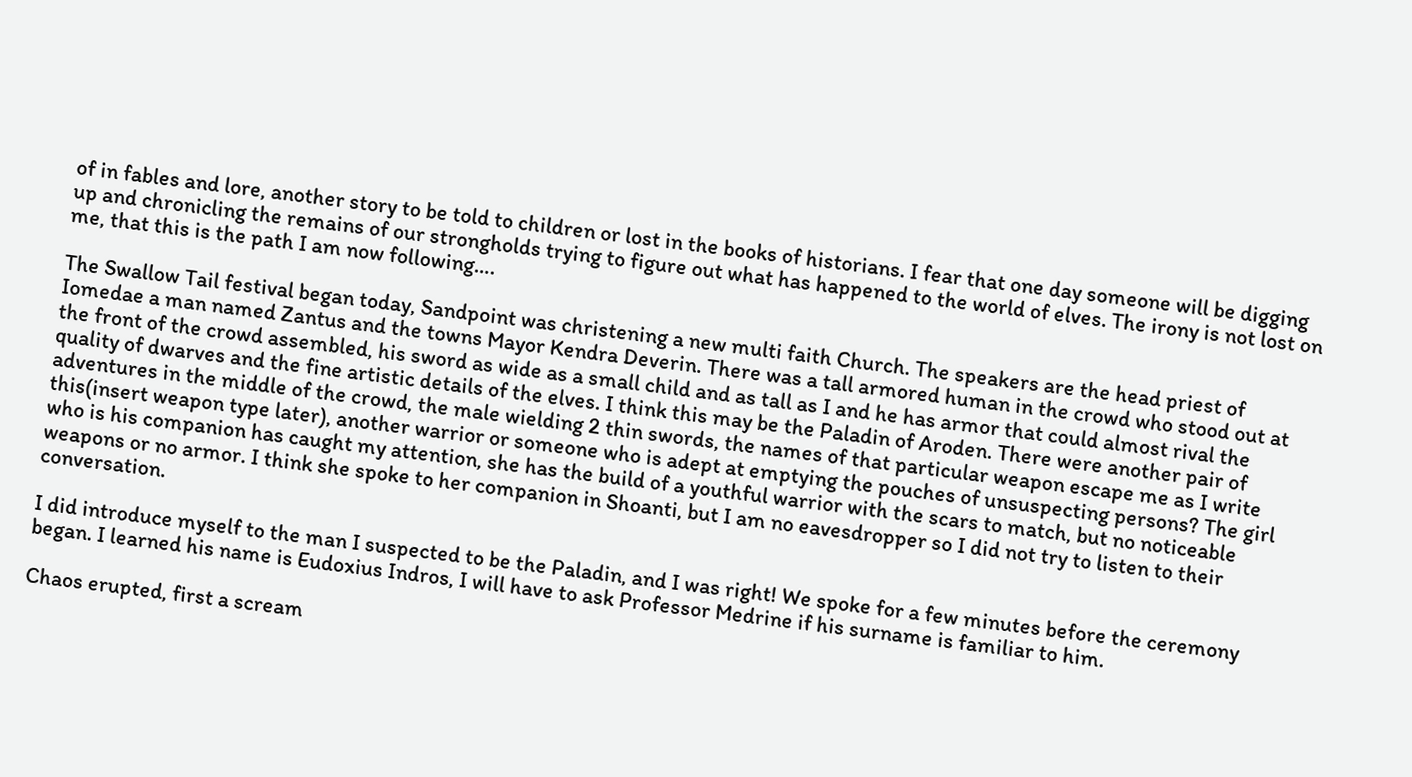of in fables and lore, another story to be told to children or lost in the books of historians. I fear that one day someone will be digging up and chronicling the remains of our strongholds trying to figure out what has happened to the world of elves. The irony is not lost on me, that this is the path I am now following….

The Swallow Tail festival began today, Sandpoint was christening a new multi faith Church. The speakers are the head priest of Iomedae a man named Zantus and the towns Mayor Kendra Deverin. There was a tall armored human in the crowd who stood out at the front of the crowd assembled, his sword as wide as a small child and as tall as I and he has armor that could almost rival the quality of dwarves and the fine artistic details of the elves. I think this may be the Paladin of Aroden. There were another pair of adventures in the middle of the crowd, the male wielding 2 thin swords, the names of that particular weapon escape me as I write this(insert weapon type later), another warrior or someone who is adept at emptying the pouches of unsuspecting persons? The girl who is his companion has caught my attention, she has the build of a youthful warrior with the scars to match, but no noticeable weapons or no armor. I think she spoke to her companion in Shoanti, but I am no eavesdropper so I did not try to listen to their conversation.

I did introduce myself to the man I suspected to be the Paladin, and I was right! We spoke for a few minutes before the ceremony began. I learned his name is Eudoxius Indros, I will have to ask Professor Medrine if his surname is familiar to him.

Chaos erupted, first a scream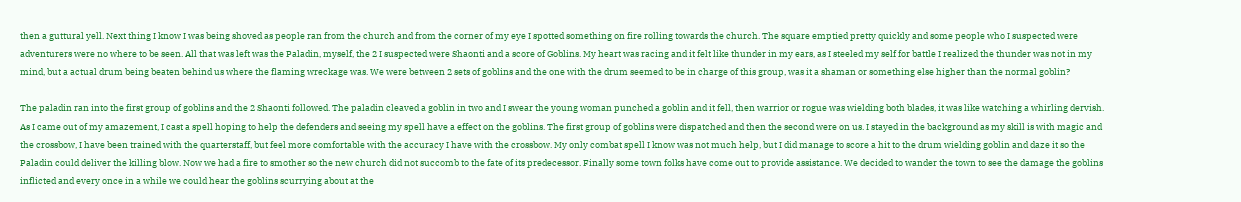then a guttural yell. Next thing I know I was being shoved as people ran from the church and from the corner of my eye I spotted something on fire rolling towards the church. The square emptied pretty quickly and some people who I suspected were adventurers were no where to be seen. All that was left was the Paladin, myself, the 2 I suspected were Shaonti and a score of Goblins. My heart was racing and it felt like thunder in my ears, as I steeled my self for battle I realized the thunder was not in my mind, but a actual drum being beaten behind us where the flaming wreckage was. We were between 2 sets of goblins and the one with the drum seemed to be in charge of this group, was it a shaman or something else higher than the normal goblin?

The paladin ran into the first group of goblins and the 2 Shaonti followed. The paladin cleaved a goblin in two and I swear the young woman punched a goblin and it fell, then warrior or rogue was wielding both blades, it was like watching a whirling dervish. As I came out of my amazement, I cast a spell hoping to help the defenders and seeing my spell have a effect on the goblins. The first group of goblins were dispatched and then the second were on us. I stayed in the background as my skill is with magic and the crossbow, I have been trained with the quarterstaff, but feel more comfortable with the accuracy I have with the crossbow. My only combat spell I know was not much help, but I did manage to score a hit to the drum wielding goblin and daze it so the Paladin could deliver the killing blow. Now we had a fire to smother so the new church did not succomb to the fate of its predecessor. Finally some town folks have come out to provide assistance. We decided to wander the town to see the damage the goblins inflicted and every once in a while we could hear the goblins scurrying about at the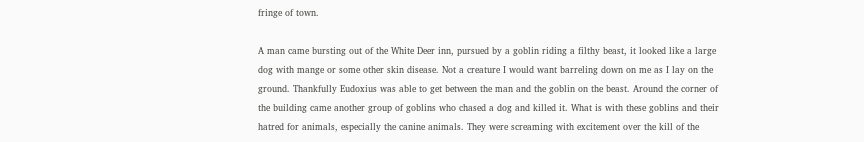fringe of town.

A man came bursting out of the White Deer inn, pursued by a goblin riding a filthy beast, it looked like a large dog with mange or some other skin disease. Not a creature I would want barreling down on me as I lay on the ground. Thankfully Eudoxius was able to get between the man and the goblin on the beast. Around the corner of the building came another group of goblins who chased a dog and killed it. What is with these goblins and their hatred for animals, especially the canine animals. They were screaming with excitement over the kill of the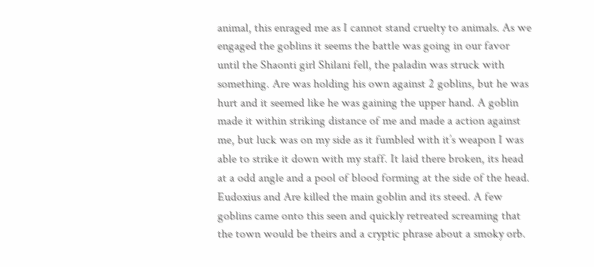animal, this enraged me as I cannot stand cruelty to animals. As we engaged the goblins it seems the battle was going in our favor until the Shaonti girl Shilani fell, the paladin was struck with something. Are was holding his own against 2 goblins, but he was hurt and it seemed like he was gaining the upper hand. A goblin made it within striking distance of me and made a action against me, but luck was on my side as it fumbled with it’s weapon I was able to strike it down with my staff. It laid there broken, its head at a odd angle and a pool of blood forming at the side of the head. Eudoxius and Are killed the main goblin and its steed. A few goblins came onto this seen and quickly retreated screaming that the town would be theirs and a cryptic phrase about a smoky orb.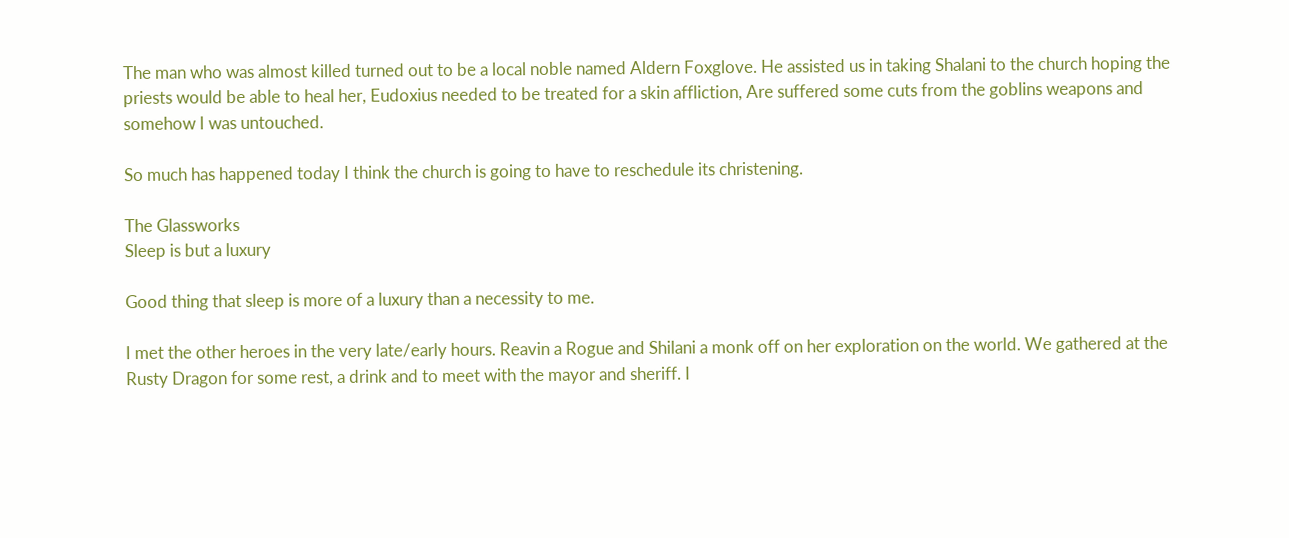The man who was almost killed turned out to be a local noble named Aldern Foxglove. He assisted us in taking Shalani to the church hoping the priests would be able to heal her, Eudoxius needed to be treated for a skin affliction, Are suffered some cuts from the goblins weapons and somehow I was untouched.

So much has happened today I think the church is going to have to reschedule its christening.

The Glassworks
Sleep is but a luxury

Good thing that sleep is more of a luxury than a necessity to me.

I met the other heroes in the very late/early hours. Reavin a Rogue and Shilani a monk off on her exploration on the world. We gathered at the Rusty Dragon for some rest, a drink and to meet with the mayor and sheriff. I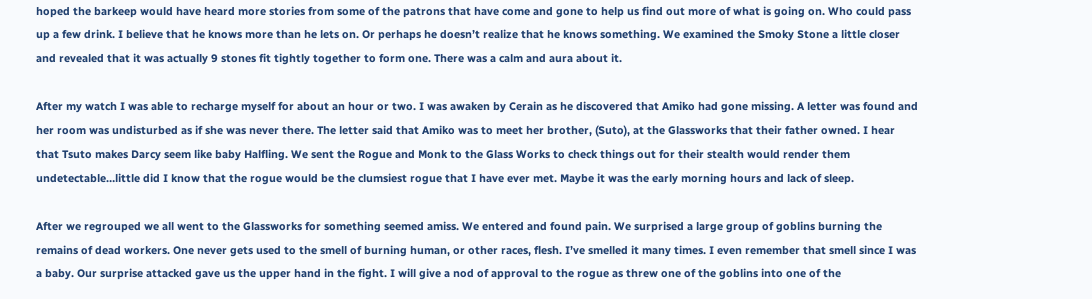hoped the barkeep would have heard more stories from some of the patrons that have come and gone to help us find out more of what is going on. Who could pass up a few drink. I believe that he knows more than he lets on. Or perhaps he doesn’t realize that he knows something. We examined the Smoky Stone a little closer and revealed that it was actually 9 stones fit tightly together to form one. There was a calm and aura about it.

After my watch I was able to recharge myself for about an hour or two. I was awaken by Cerain as he discovered that Amiko had gone missing. A letter was found and her room was undisturbed as if she was never there. The letter said that Amiko was to meet her brother, (Suto), at the Glassworks that their father owned. I hear that Tsuto makes Darcy seem like baby Halfling. We sent the Rogue and Monk to the Glass Works to check things out for their stealth would render them undetectable…little did I know that the rogue would be the clumsiest rogue that I have ever met. Maybe it was the early morning hours and lack of sleep.

After we regrouped we all went to the Glassworks for something seemed amiss. We entered and found pain. We surprised a large group of goblins burning the remains of dead workers. One never gets used to the smell of burning human, or other races, flesh. I’ve smelled it many times. I even remember that smell since I was a baby. Our surprise attacked gave us the upper hand in the fight. I will give a nod of approval to the rogue as threw one of the goblins into one of the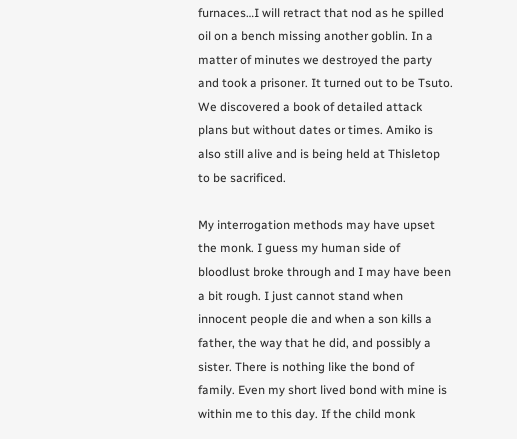furnaces…I will retract that nod as he spilled oil on a bench missing another goblin. In a matter of minutes we destroyed the party and took a prisoner. It turned out to be Tsuto. We discovered a book of detailed attack plans but without dates or times. Amiko is also still alive and is being held at Thisletop to be sacrificed.

My interrogation methods may have upset the monk. I guess my human side of bloodlust broke through and I may have been a bit rough. I just cannot stand when innocent people die and when a son kills a father, the way that he did, and possibly a sister. There is nothing like the bond of family. Even my short lived bond with mine is within me to this day. If the child monk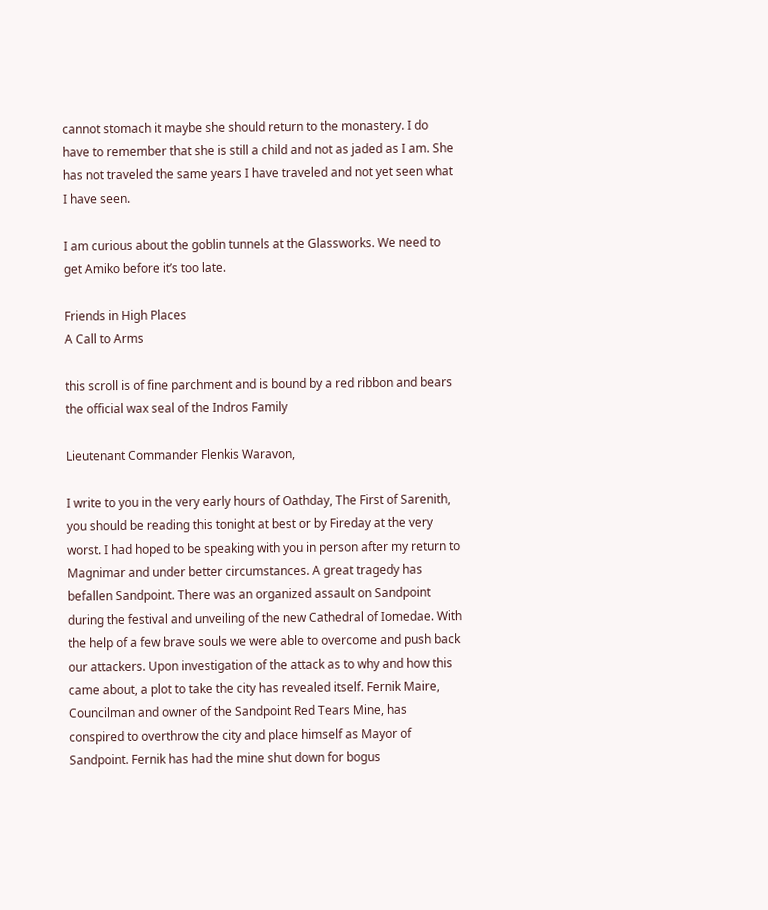cannot stomach it maybe she should return to the monastery. I do have to remember that she is still a child and not as jaded as I am. She has not traveled the same years I have traveled and not yet seen what I have seen.

I am curious about the goblin tunnels at the Glassworks. We need to get Amiko before it’s too late.

Friends in High Places
A Call to Arms

this scroll is of fine parchment and is bound by a red ribbon and bears the official wax seal of the Indros Family

Lieutenant Commander Flenkis Waravon,

I write to you in the very early hours of Oathday, The First of Sarenith, you should be reading this tonight at best or by Fireday at the very worst. I had hoped to be speaking with you in person after my return to Magnimar and under better circumstances. A great tragedy has befallen Sandpoint. There was an organized assault on Sandpoint during the festival and unveiling of the new Cathedral of Iomedae. With the help of a few brave souls we were able to overcome and push back our attackers. Upon investigation of the attack as to why and how this came about, a plot to take the city has revealed itself. Fernik Maire, Councilman and owner of the Sandpoint Red Tears Mine, has conspired to overthrow the city and place himself as Mayor of Sandpoint. Fernik has had the mine shut down for bogus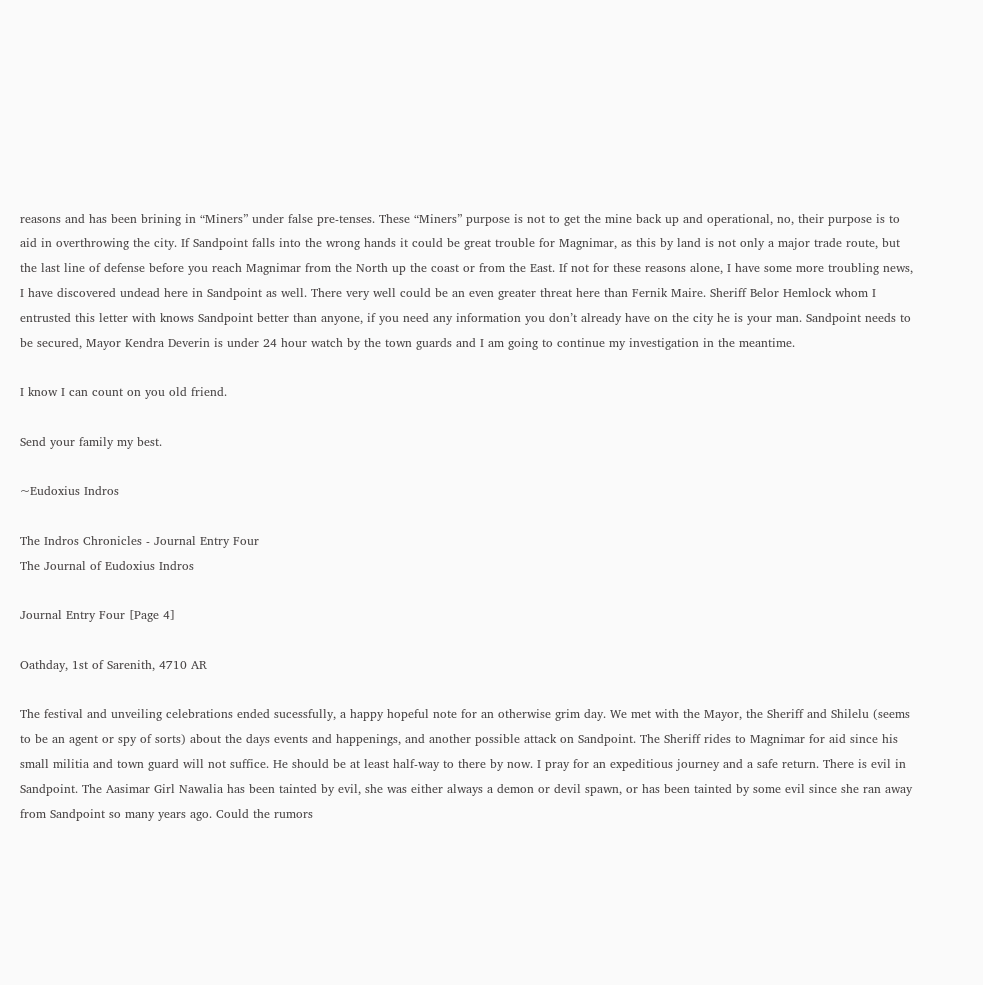reasons and has been brining in “Miners” under false pre-tenses. These “Miners” purpose is not to get the mine back up and operational, no, their purpose is to aid in overthrowing the city. If Sandpoint falls into the wrong hands it could be great trouble for Magnimar, as this by land is not only a major trade route, but the last line of defense before you reach Magnimar from the North up the coast or from the East. If not for these reasons alone, I have some more troubling news, I have discovered undead here in Sandpoint as well. There very well could be an even greater threat here than Fernik Maire. Sheriff Belor Hemlock whom I entrusted this letter with knows Sandpoint better than anyone, if you need any information you don’t already have on the city he is your man. Sandpoint needs to be secured, Mayor Kendra Deverin is under 24 hour watch by the town guards and I am going to continue my investigation in the meantime.

I know I can count on you old friend.

Send your family my best.

~Eudoxius Indros

The Indros Chronicles - Journal Entry Four
The Journal of Eudoxius Indros

Journal Entry Four [Page 4]

Oathday, 1st of Sarenith, 4710 AR

The festival and unveiling celebrations ended sucessfully, a happy hopeful note for an otherwise grim day. We met with the Mayor, the Sheriff and Shilelu (seems to be an agent or spy of sorts) about the days events and happenings, and another possible attack on Sandpoint. The Sheriff rides to Magnimar for aid since his small militia and town guard will not suffice. He should be at least half-way to there by now. I pray for an expeditious journey and a safe return. There is evil in Sandpoint. The Aasimar Girl Nawalia has been tainted by evil, she was either always a demon or devil spawn, or has been tainted by some evil since she ran away from Sandpoint so many years ago. Could the rumors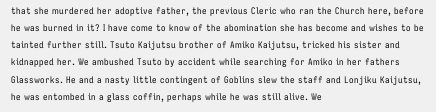that she murdered her adoptive father, the previous Cleric who ran the Church here, before he was burned in it? I have come to know of the abomination she has become and wishes to be tainted further still. Tsuto Kaijutsu brother of Amiko Kaijutsu, tricked his sister and kidnapped her. We ambushed Tsuto by accident while searching for Amiko in her fathers Glassworks. He and a nasty little contingent of Goblins slew the staff and Lonjiku Kaijutsu, he was entombed in a glass coffin, perhaps while he was still alive. We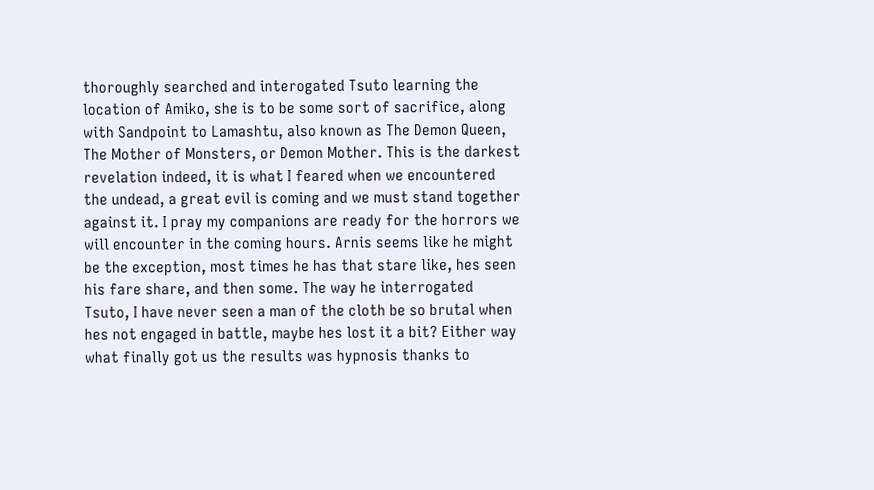thoroughly searched and interogated Tsuto learning the location of Amiko, she is to be some sort of sacrifice, along with Sandpoint to Lamashtu, also known as The Demon Queen, The Mother of Monsters, or Demon Mother. This is the darkest revelation indeed, it is what I feared when we encountered the undead, a great evil is coming and we must stand together against it. I pray my companions are ready for the horrors we will encounter in the coming hours. Arnis seems like he might be the exception, most times he has that stare like, hes seen his fare share, and then some. The way he interrogated Tsuto, I have never seen a man of the cloth be so brutal when hes not engaged in battle, maybe hes lost it a bit? Either way what finally got us the results was hypnosis thanks to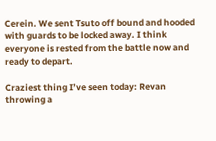Cerein. We sent Tsuto off bound and hooded with guards to be locked away. I think everyone is rested from the battle now and ready to depart.

Craziest thing I’ve seen today: Revan throwing a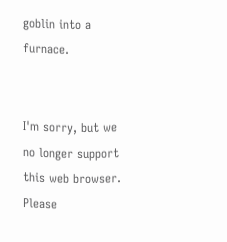goblin into a furnace.


I'm sorry, but we no longer support this web browser. Please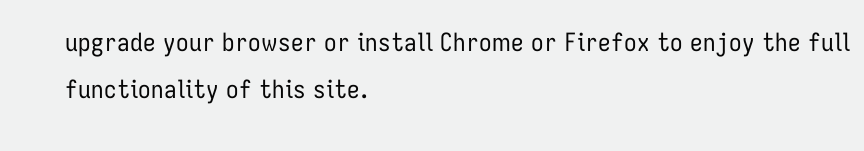upgrade your browser or install Chrome or Firefox to enjoy the full functionality of this site.